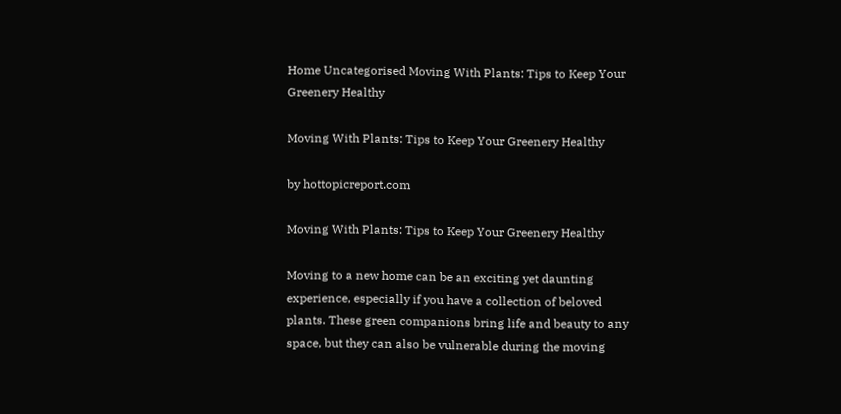Home Uncategorised Moving With Plants: Tips to Keep Your Greenery Healthy

Moving With Plants: Tips to Keep Your Greenery Healthy

by hottopicreport.com

Moving With Plants: Tips to Keep Your Greenery Healthy

Moving to a new home can be an exciting yet daunting experience, especially if you have a collection of beloved plants. These green companions bring life and beauty to any space, but they can also be vulnerable during the moving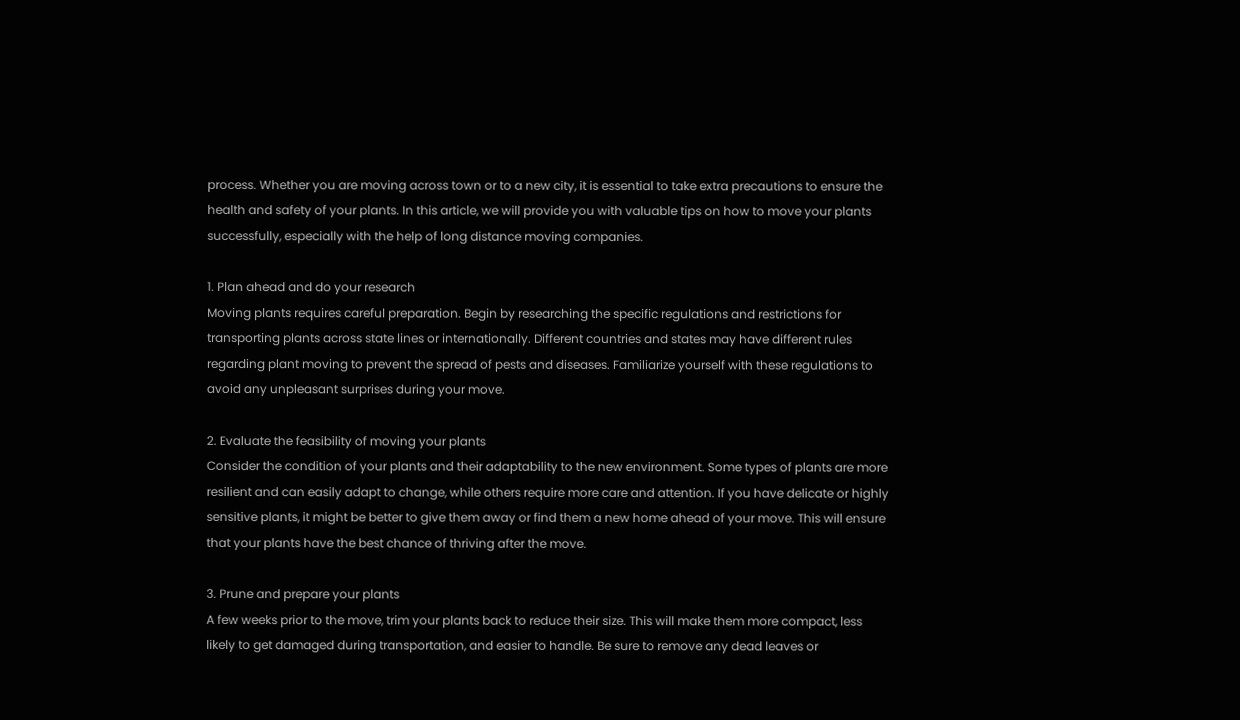process. Whether you are moving across town or to a new city, it is essential to take extra precautions to ensure the health and safety of your plants. In this article, we will provide you with valuable tips on how to move your plants successfully, especially with the help of long distance moving companies.

1. Plan ahead and do your research
Moving plants requires careful preparation. Begin by researching the specific regulations and restrictions for transporting plants across state lines or internationally. Different countries and states may have different rules regarding plant moving to prevent the spread of pests and diseases. Familiarize yourself with these regulations to avoid any unpleasant surprises during your move.

2. Evaluate the feasibility of moving your plants
Consider the condition of your plants and their adaptability to the new environment. Some types of plants are more resilient and can easily adapt to change, while others require more care and attention. If you have delicate or highly sensitive plants, it might be better to give them away or find them a new home ahead of your move. This will ensure that your plants have the best chance of thriving after the move.

3. Prune and prepare your plants
A few weeks prior to the move, trim your plants back to reduce their size. This will make them more compact, less likely to get damaged during transportation, and easier to handle. Be sure to remove any dead leaves or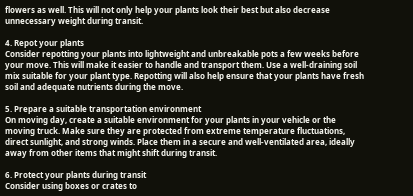flowers as well. This will not only help your plants look their best but also decrease unnecessary weight during transit.

4. Repot your plants
Consider repotting your plants into lightweight and unbreakable pots a few weeks before your move. This will make it easier to handle and transport them. Use a well-draining soil mix suitable for your plant type. Repotting will also help ensure that your plants have fresh soil and adequate nutrients during the move.

5. Prepare a suitable transportation environment
On moving day, create a suitable environment for your plants in your vehicle or the moving truck. Make sure they are protected from extreme temperature fluctuations, direct sunlight, and strong winds. Place them in a secure and well-ventilated area, ideally away from other items that might shift during transit.

6. Protect your plants during transit
Consider using boxes or crates to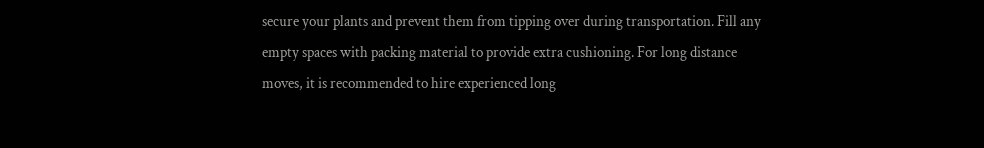secure your plants and prevent them from tipping over during transportation. Fill any empty spaces with packing material to provide extra cushioning. For long distance moves, it is recommended to hire experienced long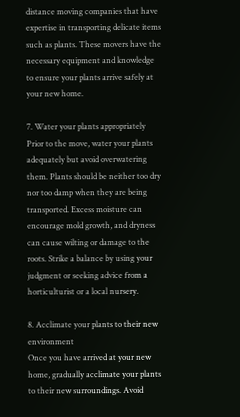distance moving companies that have expertise in transporting delicate items such as plants. These movers have the necessary equipment and knowledge to ensure your plants arrive safely at your new home.

7. Water your plants appropriately
Prior to the move, water your plants adequately but avoid overwatering them. Plants should be neither too dry nor too damp when they are being transported. Excess moisture can encourage mold growth, and dryness can cause wilting or damage to the roots. Strike a balance by using your judgment or seeking advice from a horticulturist or a local nursery.

8. Acclimate your plants to their new environment
Once you have arrived at your new home, gradually acclimate your plants to their new surroundings. Avoid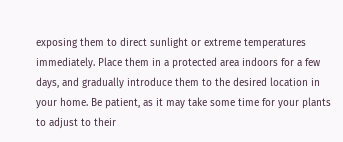exposing them to direct sunlight or extreme temperatures immediately. Place them in a protected area indoors for a few days, and gradually introduce them to the desired location in your home. Be patient, as it may take some time for your plants to adjust to their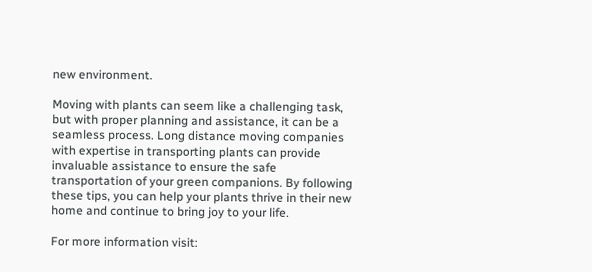new environment.

Moving with plants can seem like a challenging task, but with proper planning and assistance, it can be a seamless process. Long distance moving companies with expertise in transporting plants can provide invaluable assistance to ensure the safe transportation of your green companions. By following these tips, you can help your plants thrive in their new home and continue to bring joy to your life.

For more information visit: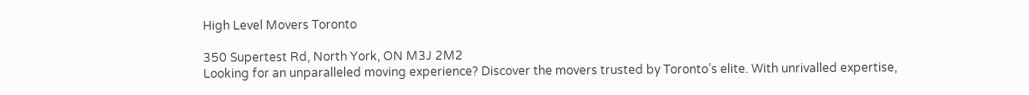High Level Movers Toronto

350 Supertest Rd, North York, ON M3J 2M2
Looking for an unparalleled moving experience? Discover the movers trusted by Toronto’s elite. With unrivalled expertise,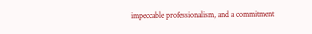impeccable professionalism, and a commitment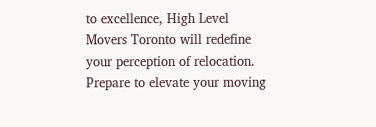to excellence, High Level Movers Toronto will redefine your perception of relocation. Prepare to elevate your moving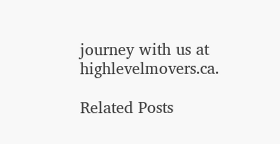journey with us at highlevelmovers.ca.

Related Posts